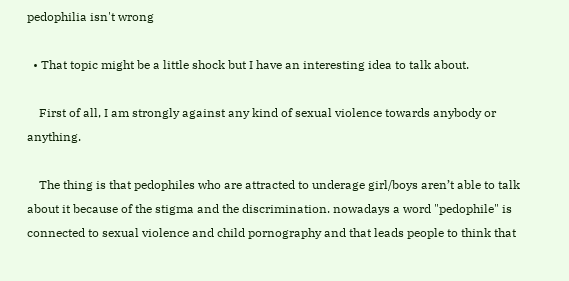pedophilia isn't wrong

  • That topic might be a little shock but I have an interesting idea to talk about.

    First of all, I am strongly against any kind of sexual violence towards anybody or anything.

    The thing is that pedophiles who are attracted to underage girl/boys aren’t able to talk about it because of the stigma and the discrimination. nowadays a word "pedophile" is connected to sexual violence and child pornography and that leads people to think that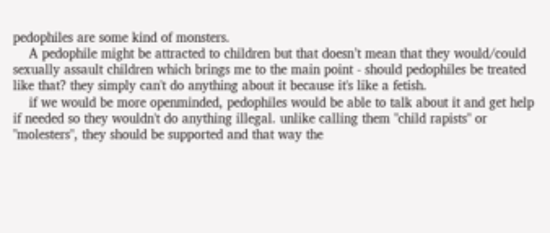pedophiles are some kind of monsters.
    A pedophile might be attracted to children but that doesn’t mean that they would/could sexually assault children which brings me to the main point - should pedophiles be treated like that? they simply can't do anything about it because it's like a fetish.
    if we would be more openminded, pedophiles would be able to talk about it and get help if needed so they wouldn't do anything illegal. unlike calling them "child rapists" or "molesters", they should be supported and that way the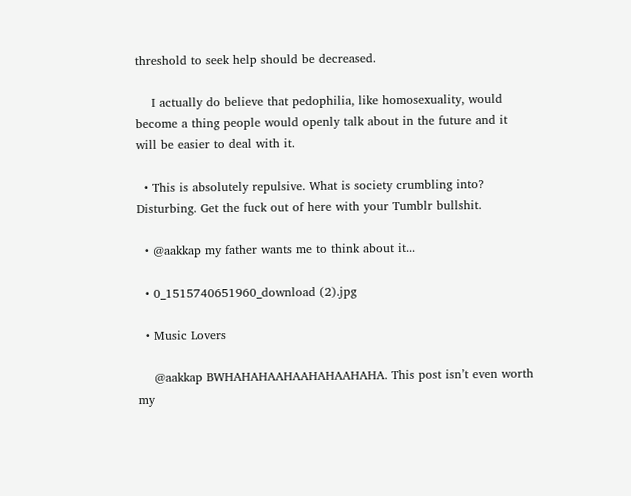threshold to seek help should be decreased.

    I actually do believe that pedophilia, like homosexuality, would become a thing people would openly talk about in the future and it will be easier to deal with it.

  • This is absolutely repulsive. What is society crumbling into? Disturbing. Get the fuck out of here with your Tumblr bullshit.

  • @aakkap my father wants me to think about it...

  • 0_1515740651960_download (2).jpg

  • Music Lovers

    @aakkap BWHAHAHAAHAAHAHAAHAHA. This post isn’t even worth my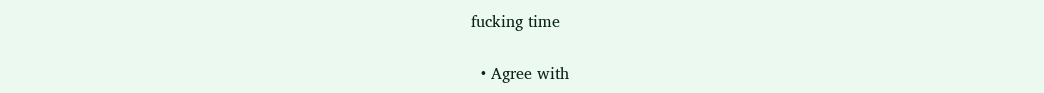fucking time

  • Agree with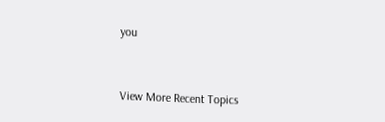you


View More Recent Topics